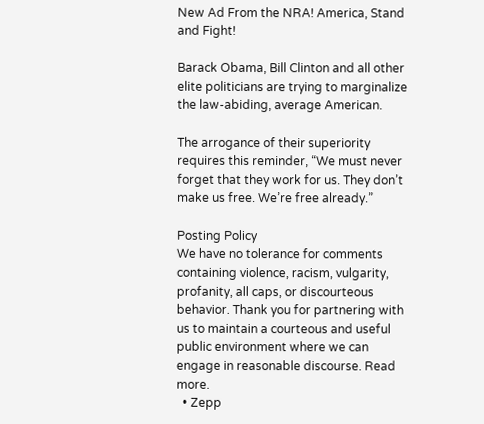New Ad From the NRA! America, Stand and Fight!

Barack Obama, Bill Clinton and all other elite politicians are trying to marginalize the law-abiding, average American.

The arrogance of their superiority requires this reminder, “We must never forget that they work for us. They don’t make us free. We’re free already.”

Posting Policy
We have no tolerance for comments containing violence, racism, vulgarity, profanity, all caps, or discourteous behavior. Thank you for partnering with us to maintain a courteous and useful public environment where we can engage in reasonable discourse. Read more.
  • Zepp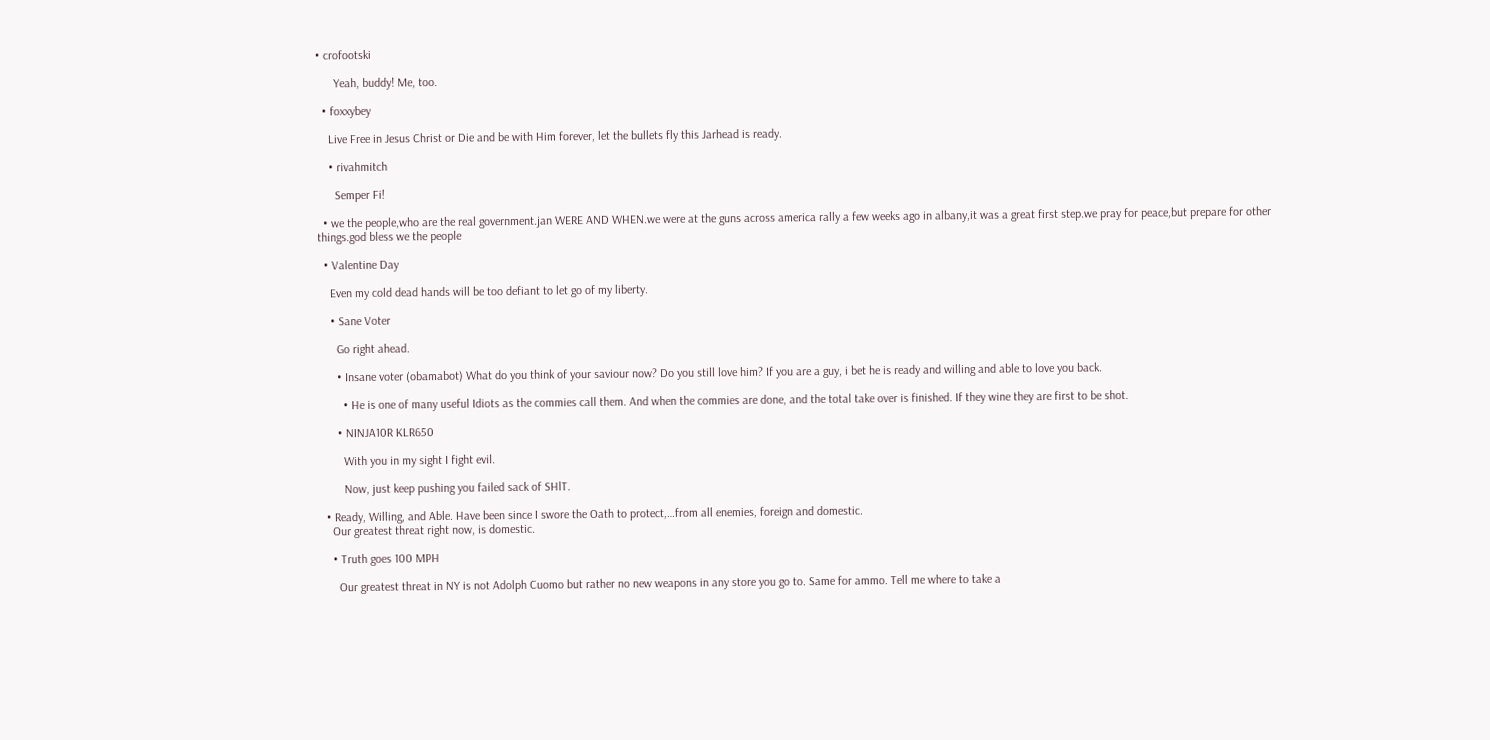• crofootski

      Yeah, buddy! Me, too.

  • foxxybey

    Live Free in Jesus Christ or Die and be with Him forever, let the bullets fly this Jarhead is ready.

    • rivahmitch

      Semper Fi!

  • we the people,who are the real government.jan WERE AND WHEN.we were at the guns across america rally a few weeks ago in albany,it was a great first step.we pray for peace,but prepare for other things.god bless we the people

  • Valentine Day

    Even my cold dead hands will be too defiant to let go of my liberty.

    • Sane Voter

      Go right ahead.

      • Insane voter (obamabot) What do you think of your saviour now? Do you still love him? If you are a guy, i bet he is ready and willing and able to love you back.

        • He is one of many useful Idiots as the commies call them. And when the commies are done, and the total take over is finished. If they wine they are first to be shot.

      • NINJA10R KLR650

        With you in my sight I fight evil.

        Now, just keep pushing you failed sack of SHlT.

  • Ready, Willing, and Able. Have been since I swore the Oath to protect,…from all enemies, foreign and domestic.
    Our greatest threat right now, is domestic.

    • Truth goes 100 MPH

      Our greatest threat in NY is not Adolph Cuomo but rather no new weapons in any store you go to. Same for ammo. Tell me where to take a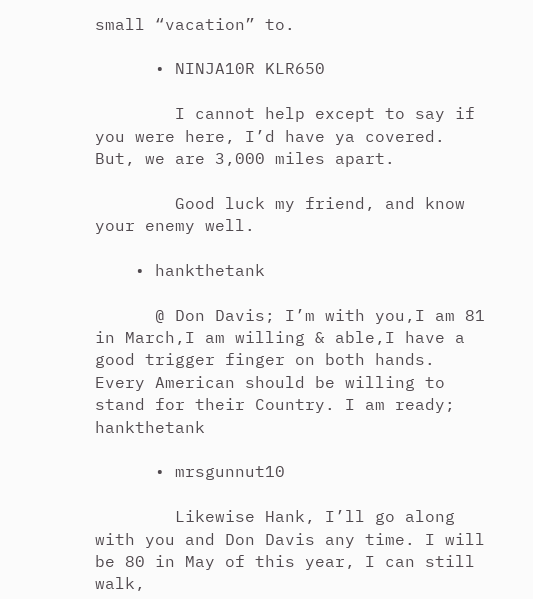small “vacation” to.

      • NINJA10R KLR650

        I cannot help except to say if you were here, I’d have ya covered. But, we are 3,000 miles apart.

        Good luck my friend, and know your enemy well.

    • hankthetank

      @ Don Davis; I’m with you,I am 81 in March,I am willing & able,I have a good trigger finger on both hands. Every American should be willing to stand for their Country. I am ready; hankthetank

      • mrsgunnut10

        Likewise Hank, I’ll go along with you and Don Davis any time. I will be 80 in May of this year, I can still walk,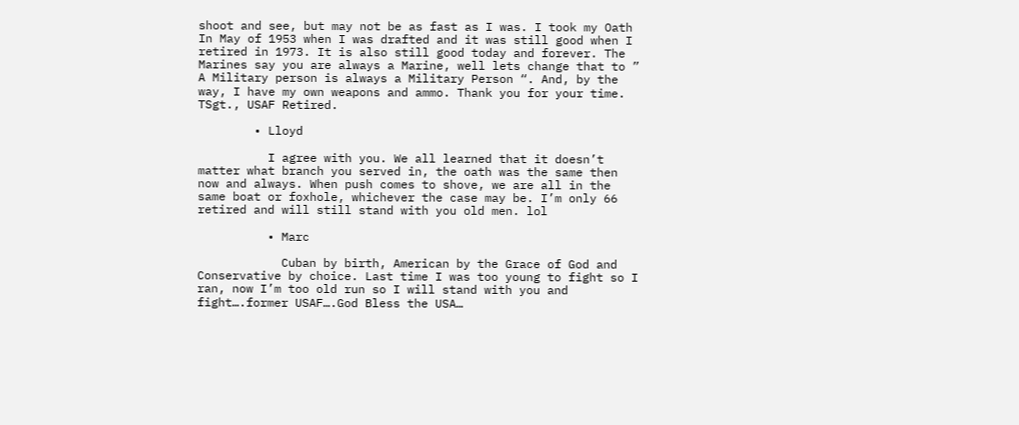shoot and see, but may not be as fast as I was. I took my Oath In May of 1953 when I was drafted and it was still good when I retired in 1973. It is also still good today and forever. The Marines say you are always a Marine, well lets change that to ” A Military person is always a Military Person “. And, by the way, I have my own weapons and ammo. Thank you for your time. TSgt., USAF Retired.

        • Lloyd

          I agree with you. We all learned that it doesn’t matter what branch you served in, the oath was the same then now and always. When push comes to shove, we are all in the same boat or foxhole, whichever the case may be. I’m only 66 retired and will still stand with you old men. lol

          • Marc

            Cuban by birth, American by the Grace of God and Conservative by choice. Last time I was too young to fight so I ran, now I’m too old run so I will stand with you and fight….former USAF….God Bless the USA…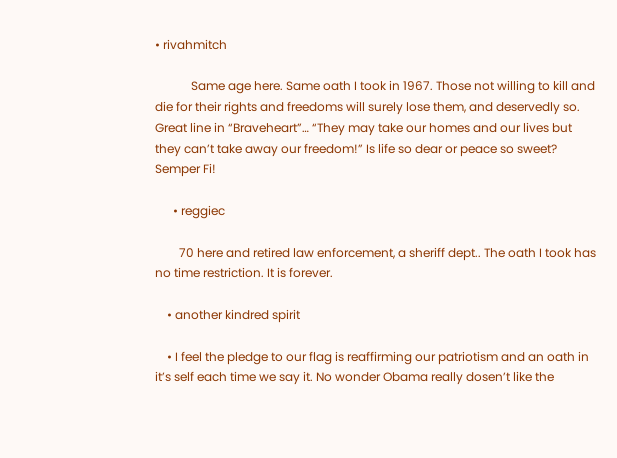• rivahmitch

            Same age here. Same oath I took in 1967. Those not willing to kill and die for their rights and freedoms will surely lose them, and deservedly so. Great line in “Braveheart”… “They may take our homes and our lives but they can’t take away our freedom!” Is life so dear or peace so sweet? Semper Fi!

      • reggiec

        70 here and retired law enforcement, a sheriff dept.. The oath I took has no time restriction. It is forever.

    • another kindred spirit

    • I feel the pledge to our flag is reaffirming our patriotism and an oath in it’s self each time we say it. No wonder Obama really dosen’t like the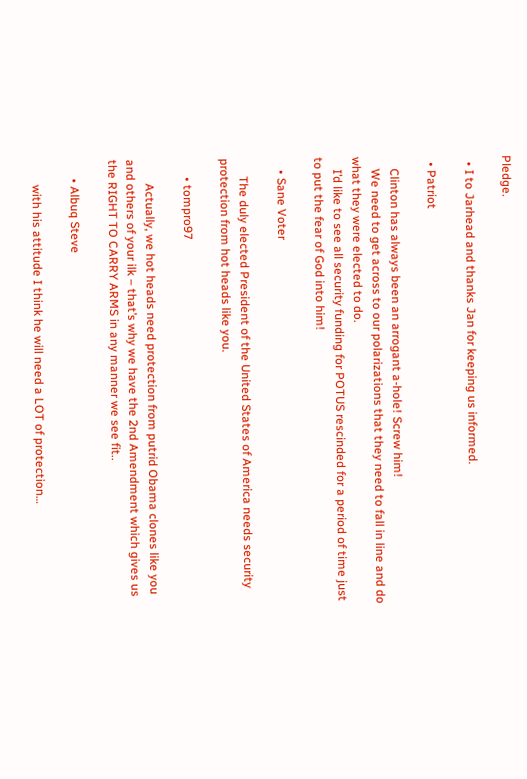Pledge.

  • I to Jarhead and thanks Jan for keeping us informed.

  • Patriot

    Clinton has always been an arrogant a-hole! Screw him!
    We need to get across to our polarizations that they need to fall in line and do what they were elected to do.
    I’d like to see all security funding for POTUS rescinded for a period of time just to put the fear of God into him!

    • Sane Voter

      The duly elected President of the United States of America needs security protection from hot heads like you.

      • tompro97

        Actually, we hot heads need protection from putrid Obama clones like you and others of your ilk – that’s why we have the 2nd Amendment which gives us the RIGHT TO CARRY ARMS in any manner we see fit..

      • Albuq Steve

        with his attitude I think he will need a LOT of protection…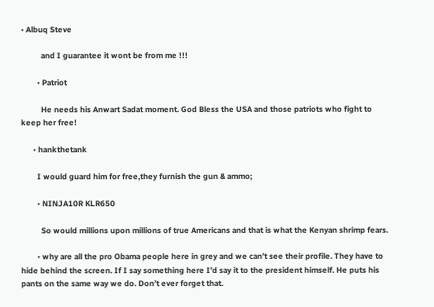• Albuq Steve

          and I guarantee it wont be from me !!!

        • Patriot

          He needs his Anwart Sadat moment. God Bless the USA and those patriots who fight to keep her free!

      • hankthetank

        I would guard him for free,they furnish the gun & ammo;

        • NINJA10R KLR650

          So would millions upon millions of true Americans and that is what the Kenyan shrimp fears.

        • why are all the pro Obama people here in grey and we can’t see their profile. They have to hide behind the screen. If I say something here I’d say it to the president himself. He puts his pants on the same way we do. Don’t ever forget that.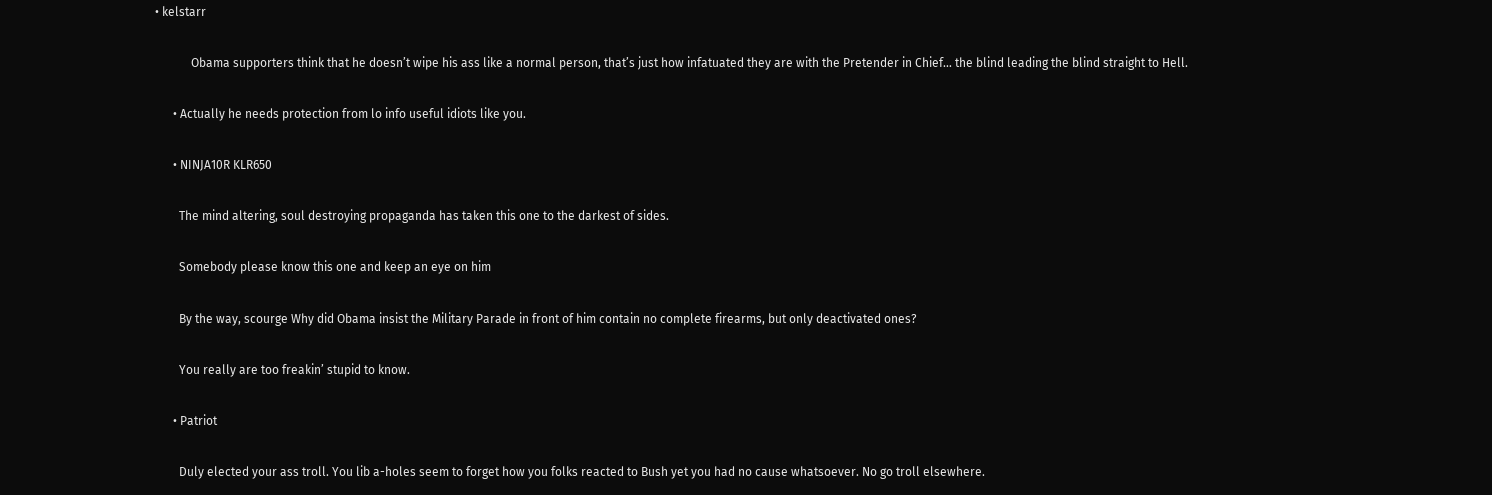• kelstarr

            Obama supporters think that he doesn’t wipe his ass like a normal person, that’s just how infatuated they are with the Pretender in Chief… the blind leading the blind straight to Hell.

      • Actually he needs protection from lo info useful idiots like you.

      • NINJA10R KLR650

        The mind altering, soul destroying propaganda has taken this one to the darkest of sides.

        Somebody please know this one and keep an eye on him

        By the way, scourge Why did Obama insist the Military Parade in front of him contain no complete firearms, but only deactivated ones?

        You really are too freakin’ stupid to know.

      • Patriot

        Duly elected your ass troll. You lib a-holes seem to forget how you folks reacted to Bush yet you had no cause whatsoever. No go troll elsewhere.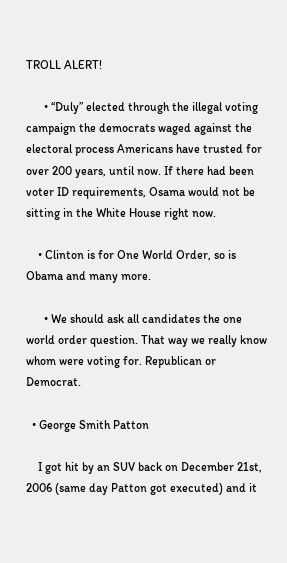TROLL ALERT!

      • “Duly” elected through the illegal voting campaign the democrats waged against the electoral process Americans have trusted for over 200 years, until now. If there had been voter ID requirements, Osama would not be sitting in the White House right now.

    • Clinton is for One World Order, so is Obama and many more.

      • We should ask all candidates the one world order question. That way we really know whom were voting for. Republican or Democrat.

  • George Smith Patton

    I got hit by an SUV back on December 21st, 2006 (same day Patton got executed) and it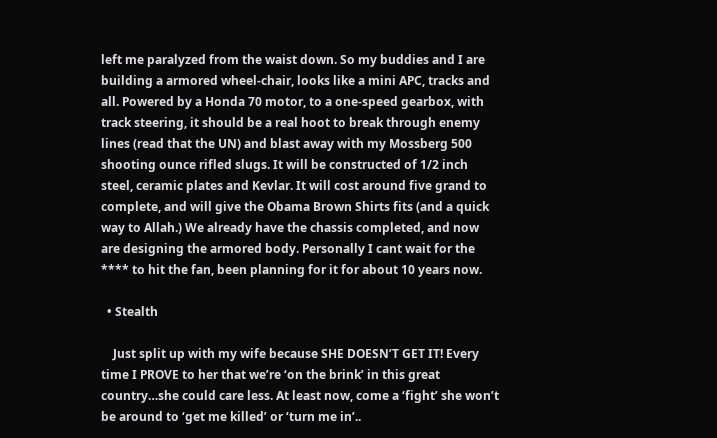left me paralyzed from the waist down. So my buddies and I are building a armored wheel-chair, looks like a mini APC, tracks and all. Powered by a Honda 70 motor, to a one-speed gearbox, with track steering, it should be a real hoot to break through enemy lines (read that the UN) and blast away with my Mossberg 500 shooting ounce rifled slugs. It will be constructed of 1/2 inch steel, ceramic plates and Kevlar. It will cost around five grand to complete, and will give the Obama Brown Shirts fits (and a quick way to Allah.) We already have the chassis completed, and now are designing the armored body. Personally I cant wait for the **** to hit the fan, been planning for it for about 10 years now.

  • Stealth

    Just split up with my wife because SHE DOESN’T GET IT! Every time I PROVE to her that we’re ‘on the brink’ in this great country…she could care less. At least now, come a ‘fight’ she won’t be around to ‘get me killed’ or ‘turn me in’..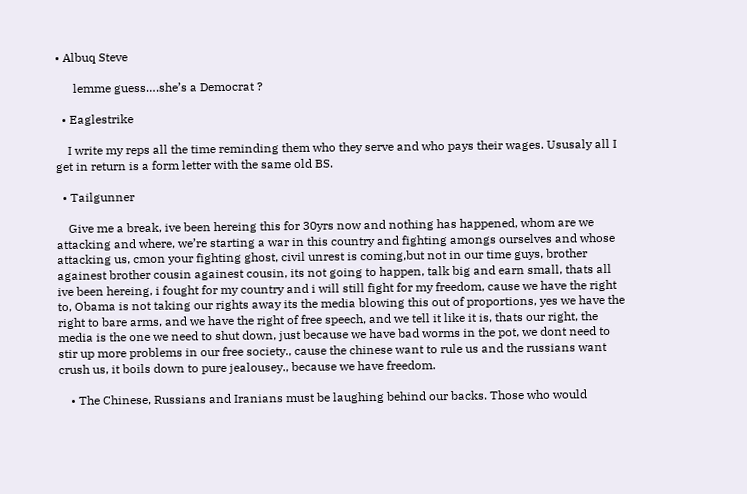• Albuq Steve

      lemme guess….she’s a Democrat ?

  • Eaglestrike

    I write my reps all the time reminding them who they serve and who pays their wages. Ususaly all I get in return is a form letter with the same old BS.

  • Tailgunner

    Give me a break, ive been hereing this for 30yrs now and nothing has happened, whom are we attacking and where, we’re starting a war in this country and fighting amongs ourselves and whose attacking us, cmon your fighting ghost, civil unrest is coming,but not in our time guys, brother againest brother cousin againest cousin, its not going to happen, talk big and earn small, thats all ive been hereing, i fought for my country and i will still fight for my freedom, cause we have the right to, Obama is not taking our rights away its the media blowing this out of proportions, yes we have the right to bare arms, and we have the right of free speech, and we tell it like it is, thats our right, the media is the one we need to shut down, just because we have bad worms in the pot, we dont need to stir up more problems in our free society., cause the chinese want to rule us and the russians want crush us, it boils down to pure jealousey., because we have freedom.

    • The Chinese, Russians and Iranians must be laughing behind our backs. Those who would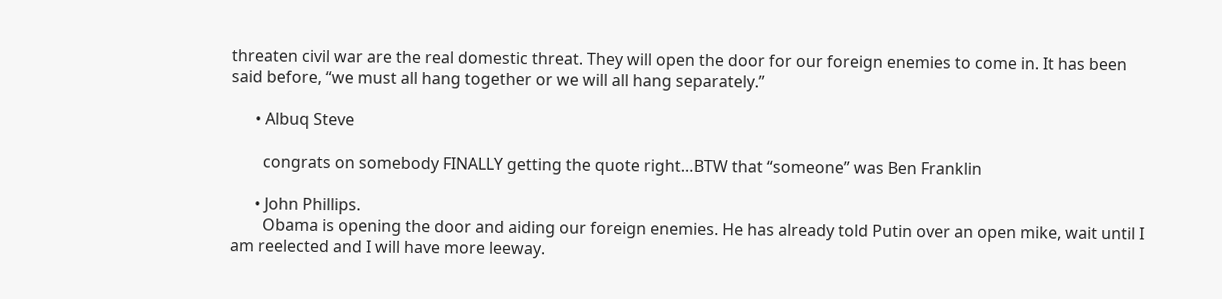threaten civil war are the real domestic threat. They will open the door for our foreign enemies to come in. It has been said before, “we must all hang together or we will all hang separately.”

      • Albuq Steve

        congrats on somebody FINALLY getting the quote right…BTW that “someone” was Ben Franklin

      • John Phillips.
        Obama is opening the door and aiding our foreign enemies. He has already told Putin over an open mike, wait until I am reelected and I will have more leeway.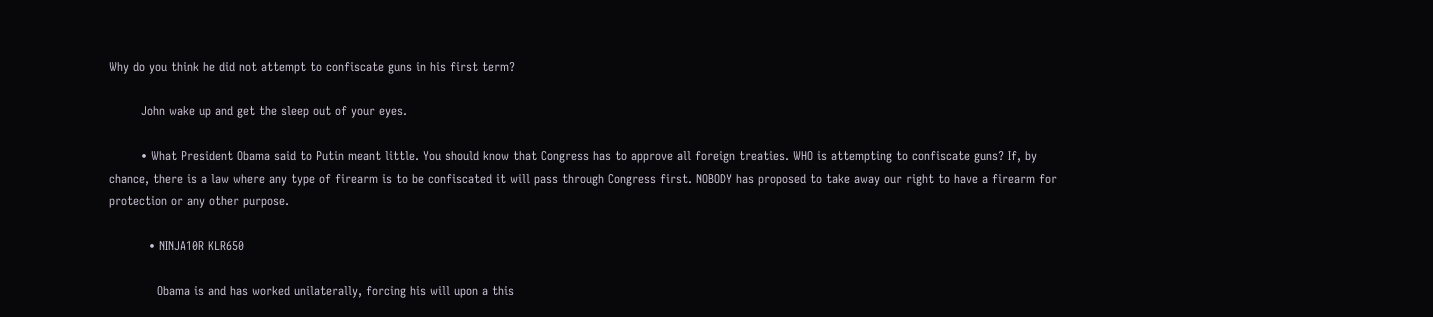Why do you think he did not attempt to confiscate guns in his first term?

        John wake up and get the sleep out of your eyes.

        • What President Obama said to Putin meant little. You should know that Congress has to approve all foreign treaties. WHO is attempting to confiscate guns? If, by chance, there is a law where any type of firearm is to be confiscated it will pass through Congress first. NOBODY has proposed to take away our right to have a firearm for protection or any other purpose.

          • NINJA10R KLR650

            Obama is and has worked unilaterally, forcing his will upon a this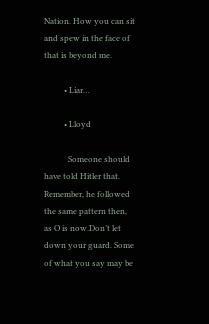Nation. How you can sit and spew in the face of that is beyond me.

          • Liar…

          • Lloyd

            Someone should have told Hitler that. Remember, he followed the same pattern then, as O is now.Don’t let down your guard. Some of what you say may be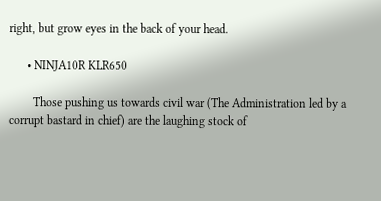right, but grow eyes in the back of your head.

      • NINJA10R KLR650

        Those pushing us towards civil war (The Administration led by a corrupt bastard in chief) are the laughing stock of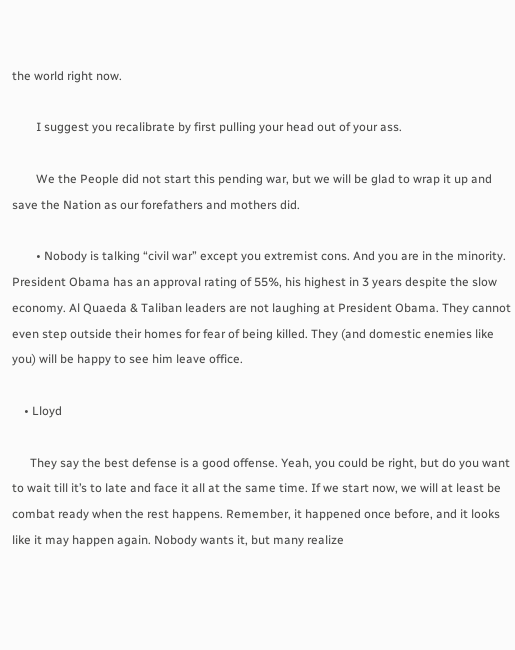the world right now.

        I suggest you recalibrate by first pulling your head out of your ass.

        We the People did not start this pending war, but we will be glad to wrap it up and save the Nation as our forefathers and mothers did.

        • Nobody is talking “civil war” except you extremist cons. And you are in the minority. President Obama has an approval rating of 55%, his highest in 3 years despite the slow economy. Al Quaeda & Taliban leaders are not laughing at President Obama. They cannot even step outside their homes for fear of being killed. They (and domestic enemies like you) will be happy to see him leave office.

    • Lloyd

      They say the best defense is a good offense. Yeah, you could be right, but do you want to wait till it’s to late and face it all at the same time. If we start now, we will at least be combat ready when the rest happens. Remember, it happened once before, and it looks like it may happen again. Nobody wants it, but many realize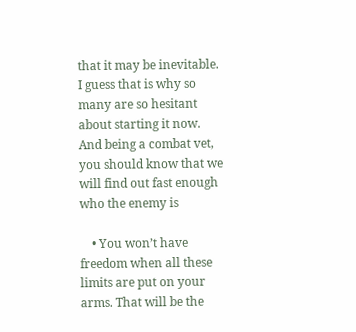that it may be inevitable. I guess that is why so many are so hesitant about starting it now. And being a combat vet, you should know that we will find out fast enough who the enemy is

    • You won’t have freedom when all these limits are put on your arms. That will be the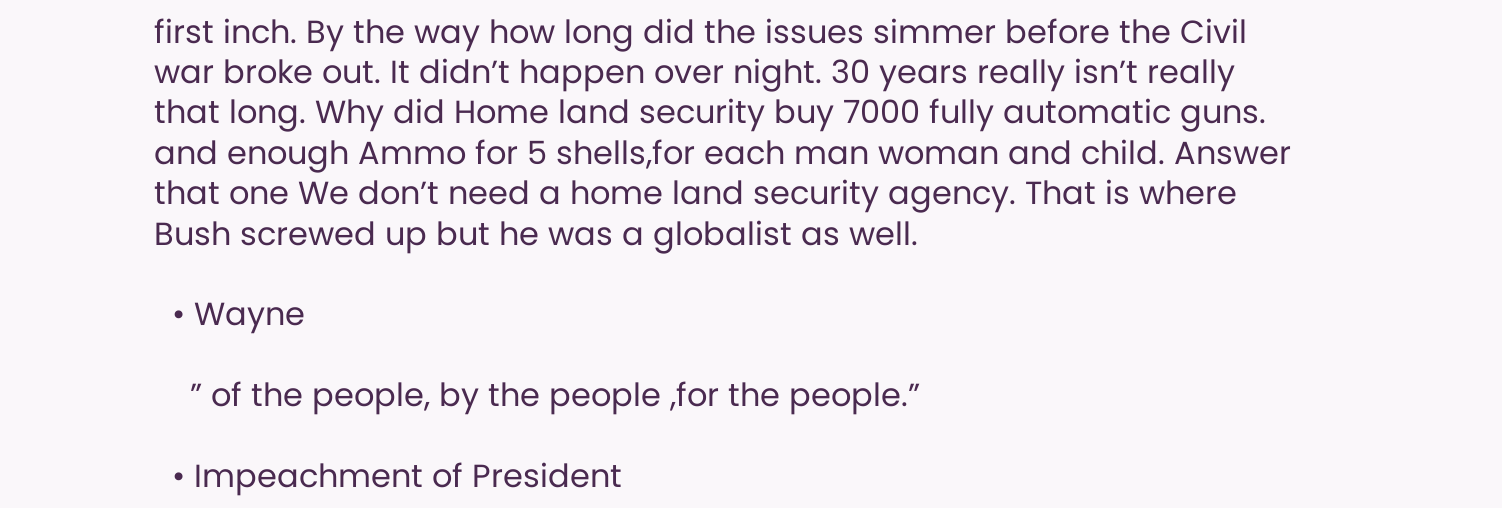first inch. By the way how long did the issues simmer before the Civil war broke out. It didn’t happen over night. 30 years really isn’t really that long. Why did Home land security buy 7000 fully automatic guns. and enough Ammo for 5 shells,for each man woman and child. Answer that one We don’t need a home land security agency. That is where Bush screwed up but he was a globalist as well.

  • Wayne

    ” of the people, by the people ,for the people.”

  • Impeachment of President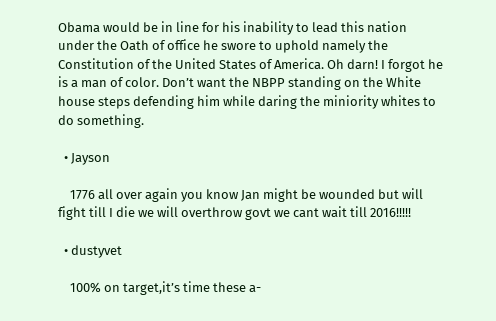Obama would be in line for his inability to lead this nation under the Oath of office he swore to uphold namely the Constitution of the United States of America. Oh darn! I forgot he is a man of color. Don’t want the NBPP standing on the White house steps defending him while daring the miniority whites to do something.

  • Jayson

    1776 all over again you know Jan might be wounded but will fight till I die we will overthrow govt we cant wait till 2016!!!!!

  • dustyvet

    100% on target,it’s time these a-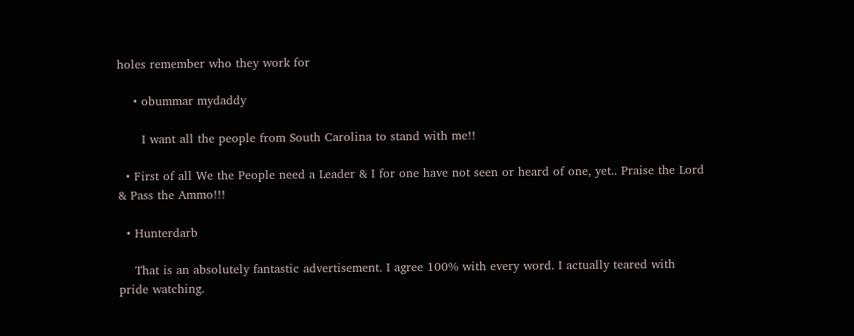holes remember who they work for

    • obummar mydaddy

      I want all the people from South Carolina to stand with me!!

  • First of all We the People need a Leader & I for one have not seen or heard of one, yet.. Praise the Lord & Pass the Ammo!!!

  • Hunterdarb

    That is an absolutely fantastic advertisement. I agree 100% with every word. I actually teared with pride watching.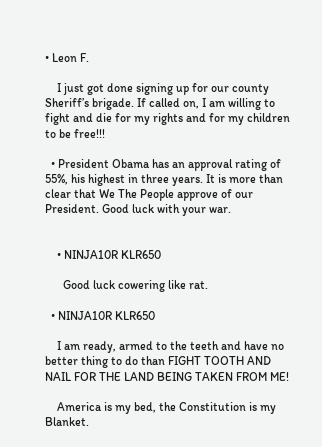• Leon F.

    I just got done signing up for our county Sheriff’s brigade. If called on, I am willing to fight and die for my rights and for my children to be free!!!

  • President Obama has an approval rating of 55%, his highest in three years. It is more than clear that We The People approve of our President. Good luck with your war.


    • NINJA10R KLR650

      Good luck cowering like rat.

  • NINJA10R KLR650

    I am ready, armed to the teeth and have no better thing to do than FIGHT TOOTH AND NAIL FOR THE LAND BEING TAKEN FROM ME!

    America is my bed, the Constitution is my Blanket.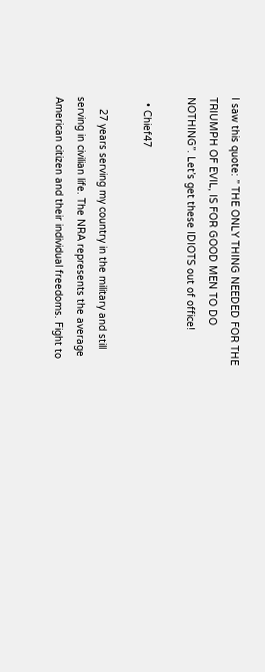I saw this quote: ” THE ONLY THING NEEDED FOR THE TRIUMPH OF EVIL, IS FOR GOOD MEN TO DO NOTHING”. Let’s get these IDIOTS out of office!

  • Chief47

    27 years serving my country in the military and still serving in civilian life. The NRA represents the average American citizen and their individual freedoms. Fight to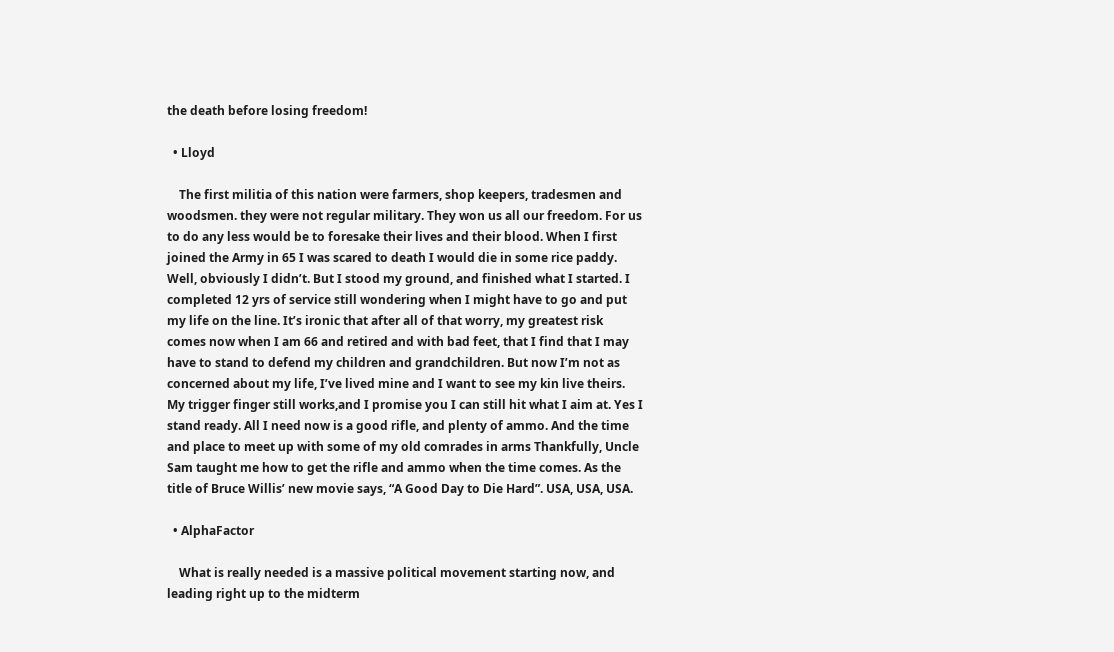the death before losing freedom!

  • Lloyd

    The first militia of this nation were farmers, shop keepers, tradesmen and woodsmen. they were not regular military. They won us all our freedom. For us to do any less would be to foresake their lives and their blood. When I first joined the Army in 65 I was scared to death I would die in some rice paddy. Well, obviously I didn’t. But I stood my ground, and finished what I started. I completed 12 yrs of service still wondering when I might have to go and put my life on the line. It’s ironic that after all of that worry, my greatest risk comes now when I am 66 and retired and with bad feet, that I find that I may have to stand to defend my children and grandchildren. But now I’m not as concerned about my life, I’ve lived mine and I want to see my kin live theirs. My trigger finger still works,and I promise you I can still hit what I aim at. Yes I stand ready. All I need now is a good rifle, and plenty of ammo. And the time and place to meet up with some of my old comrades in arms Thankfully, Uncle Sam taught me how to get the rifle and ammo when the time comes. As the title of Bruce Willis’ new movie says, “A Good Day to Die Hard”. USA, USA, USA.

  • AlphaFactor

    What is really needed is a massive political movement starting now, and leading right up to the midterm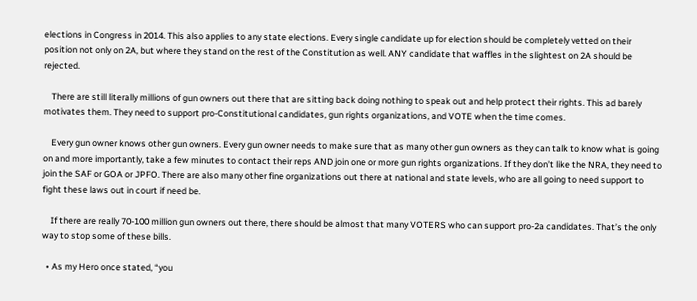elections in Congress in 2014. This also applies to any state elections. Every single candidate up for election should be completely vetted on their position not only on 2A, but where they stand on the rest of the Constitution as well. ANY candidate that waffles in the slightest on 2A should be rejected.

    There are still literally millions of gun owners out there that are sitting back doing nothing to speak out and help protect their rights. This ad barely motivates them. They need to support pro-Constitutional candidates, gun rights organizations, and VOTE when the time comes.

    Every gun owner knows other gun owners. Every gun owner needs to make sure that as many other gun owners as they can talk to know what is going on and more importantly, take a few minutes to contact their reps AND join one or more gun rights organizations. If they don’t like the NRA, they need to join the SAF or GOA or JPFO. There are also many other fine organizations out there at national and state levels, who are all going to need support to fight these laws out in court if need be.

    If there are really 70-100 million gun owners out there, there should be almost that many VOTERS who can support pro-2a candidates. That’s the only way to stop some of these bills.

  • As my Hero once stated, “you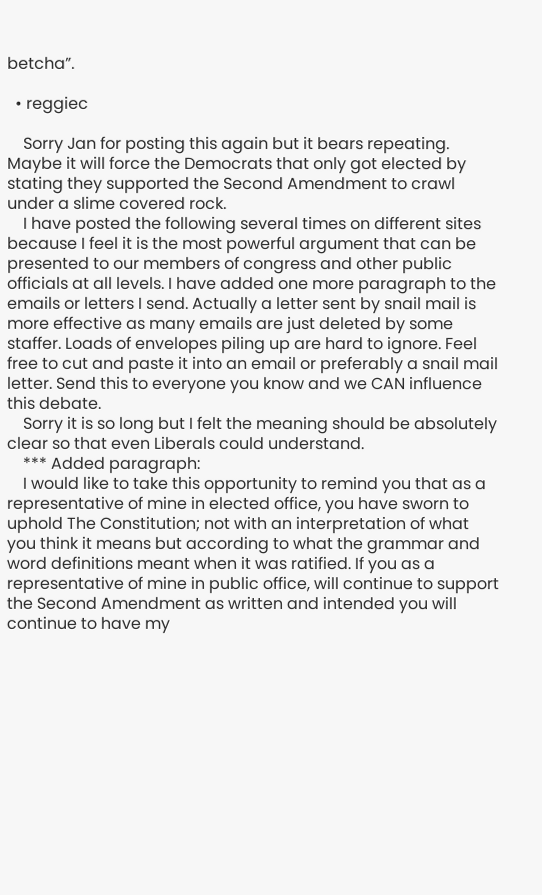betcha”.

  • reggiec

    Sorry Jan for posting this again but it bears repeating. Maybe it will force the Democrats that only got elected by stating they supported the Second Amendment to crawl under a slime covered rock.
    I have posted the following several times on different sites because I feel it is the most powerful argument that can be presented to our members of congress and other public officials at all levels. I have added one more paragraph to the emails or letters I send. Actually a letter sent by snail mail is more effective as many emails are just deleted by some staffer. Loads of envelopes piling up are hard to ignore. Feel free to cut and paste it into an email or preferably a snail mail letter. Send this to everyone you know and we CAN influence this debate.
    Sorry it is so long but I felt the meaning should be absolutely clear so that even Liberals could understand.
    *** Added paragraph:
    I would like to take this opportunity to remind you that as a representative of mine in elected office, you have sworn to uphold The Constitution; not with an interpretation of what you think it means but according to what the grammar and word definitions meant when it was ratified. If you as a representative of mine in public office, will continue to support the Second Amendment as written and intended you will continue to have my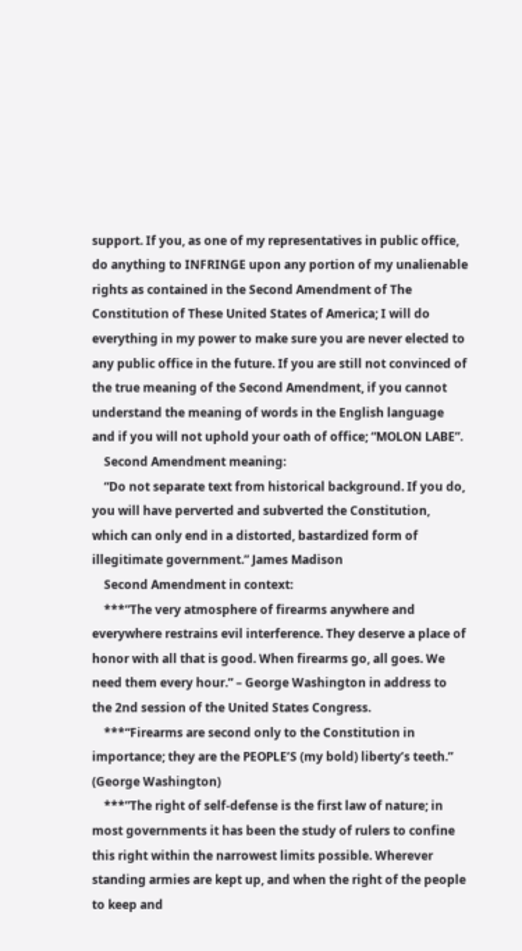support. If you, as one of my representatives in public office, do anything to INFRINGE upon any portion of my unalienable rights as contained in the Second Amendment of The Constitution of These United States of America; I will do everything in my power to make sure you are never elected to any public office in the future. If you are still not convinced of the true meaning of the Second Amendment, if you cannot understand the meaning of words in the English language and if you will not uphold your oath of office; “MOLON LABE”.
    Second Amendment meaning:
    “Do not separate text from historical background. If you do, you will have perverted and subverted the Constitution, which can only end in a distorted, bastardized form of illegitimate government.” James Madison
    Second Amendment in context:
    ***”The very atmosphere of firearms anywhere and everywhere restrains evil interference. They deserve a place of honor with all that is good. When firearms go, all goes. We need them every hour.” – George Washington in address to the 2nd session of the United States Congress.
    ***“Firearms are second only to the Constitution in importance; they are the PEOPLE’S (my bold) liberty’s teeth.” (George Washington)
    ***”The right of self-defense is the first law of nature; in most governments it has been the study of rulers to confine this right within the narrowest limits possible. Wherever standing armies are kept up, and when the right of the people to keep and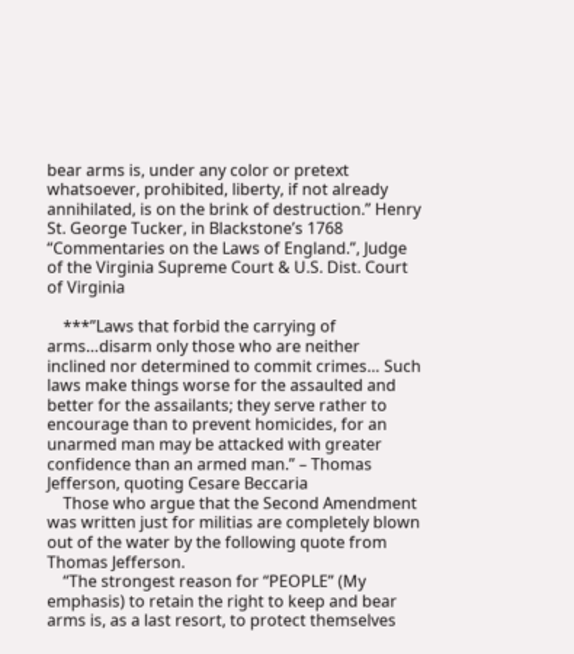bear arms is, under any color or pretext whatsoever, prohibited, liberty, if not already annihilated, is on the brink of destruction.” Henry St. George Tucker, in Blackstone’s 1768 “Commentaries on the Laws of England.”, Judge of the Virginia Supreme Court & U.S. Dist. Court of Virginia

    ***”Laws that forbid the carrying of arms…disarm only those who are neither inclined nor determined to commit crimes… Such laws make things worse for the assaulted and better for the assailants; they serve rather to encourage than to prevent homicides, for an unarmed man may be attacked with greater confidence than an armed man.” – Thomas Jefferson, quoting Cesare Beccaria
    Those who argue that the Second Amendment was written just for militias are completely blown out of the water by the following quote from Thomas Jefferson.
    “The strongest reason for “PEOPLE” (My emphasis) to retain the right to keep and bear arms is, as a last resort, to protect themselves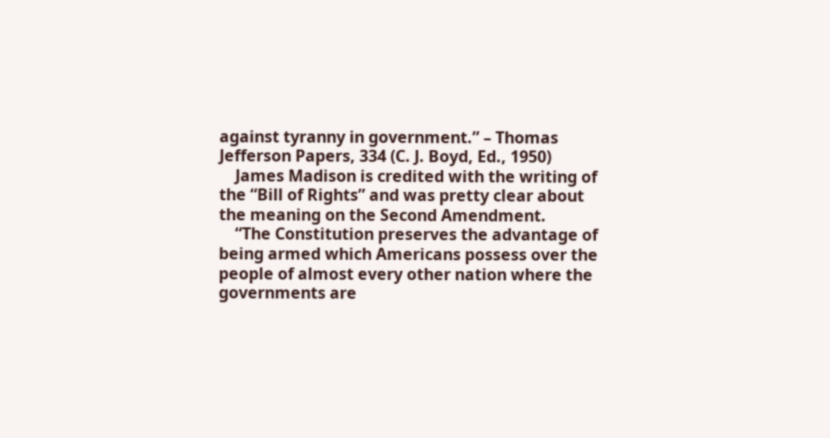against tyranny in government.” – Thomas Jefferson Papers, 334 (C. J. Boyd, Ed., 1950)
    James Madison is credited with the writing of the “Bill of Rights” and was pretty clear about the meaning on the Second Amendment.
    “The Constitution preserves the advantage of being armed which Americans possess over the people of almost every other nation where the governments are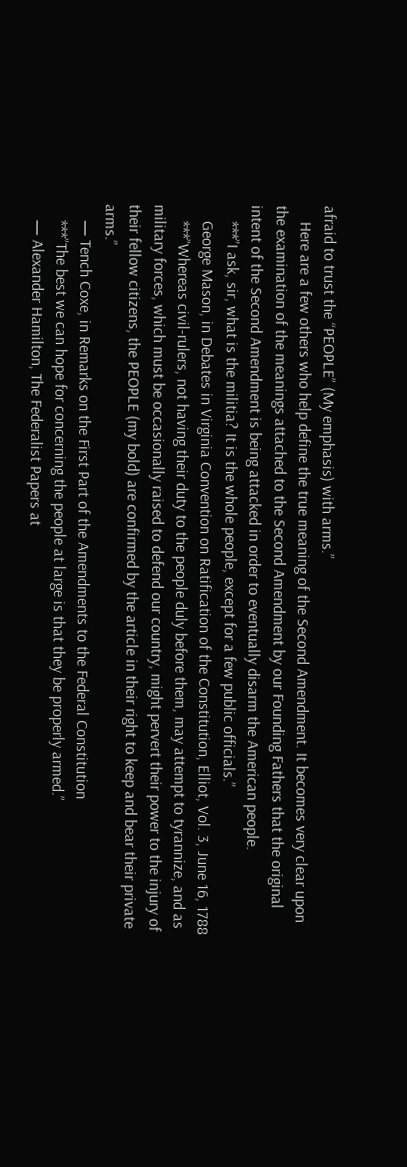afraid to trust the “PEOPLE” (My emphasis) with arms.”
    Here are a few others who help define the true meaning of the Second Amendment. It becomes very clear upon the examination of the meanings attached to the Second Amendment by our Founding Fathers that the original intent of the Second Amendment is being attacked in order to eventually disarm the American people.
    ***”I ask, sir, what is the militia? It is the whole people, except for a few public officials.”
    George Mason, in Debates in Virginia Convention on Ratification of the Constitution, Elliot, Vol. 3, June 16, 1788
    ***”Whereas civil-rulers, not having their duty to the people duly before them, may attempt to tyrannize, and as military forces, which must be occasionally raised to defend our country, might pervert their power to the injury of their fellow citizens, the PEOPLE (my bold) are confirmed by the article in their right to keep and bear their private arms.”
    — Tench Coxe, in Remarks on the First Part of the Amendments to the Federal Constitution
    ***”The best we can hope for concerning the people at large is that they be properly armed.”
    — Alexander Hamilton, The Federalist Papers at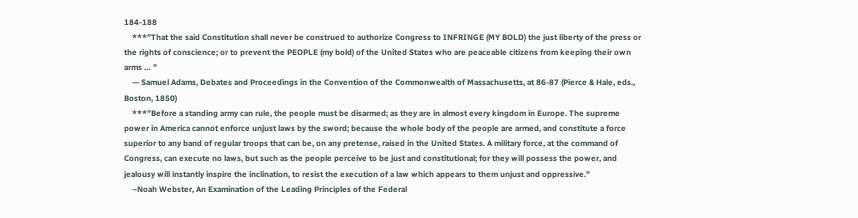184-188
    ***”That the said Constitution shall never be construed to authorize Congress to INFRINGE (MY BOLD) the just liberty of the press or the rights of conscience; or to prevent the PEOPLE (my bold) of the United States who are peaceable citizens from keeping their own arms … ”
    — Samuel Adams, Debates and Proceedings in the Convention of the Commonwealth of Massachusetts, at 86-87 (Pierce & Hale, eds., Boston, 1850)
    ***”Before a standing army can rule, the people must be disarmed; as they are in almost every kingdom in Europe. The supreme power in America cannot enforce unjust laws by the sword; because the whole body of the people are armed, and constitute a force superior to any band of regular troops that can be, on any pretense, raised in the United States. A military force, at the command of Congress, can execute no laws, but such as the people perceive to be just and constitutional; for they will possess the power, and jealousy will instantly inspire the inclination, to resist the execution of a law which appears to them unjust and oppressive.”
    –Noah Webster, An Examination of the Leading Principles of the Federal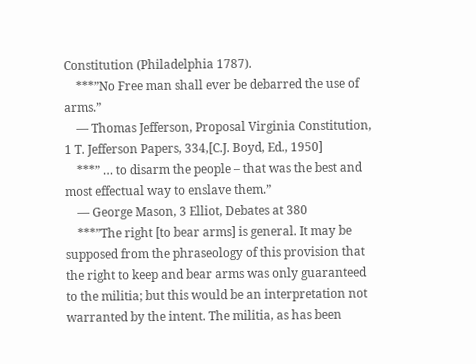Constitution (Philadelphia 1787).
    ***”No Free man shall ever be debarred the use of arms.”
    — Thomas Jefferson, Proposal Virginia Constitution, 1 T. Jefferson Papers, 334,[C.J. Boyd, Ed., 1950]
    ***” … to disarm the people – that was the best and most effectual way to enslave them.”
    — George Mason, 3 Elliot, Debates at 380
    ***”The right [to bear arms] is general. It may be supposed from the phraseology of this provision that the right to keep and bear arms was only guaranteed to the militia; but this would be an interpretation not warranted by the intent. The militia, as has been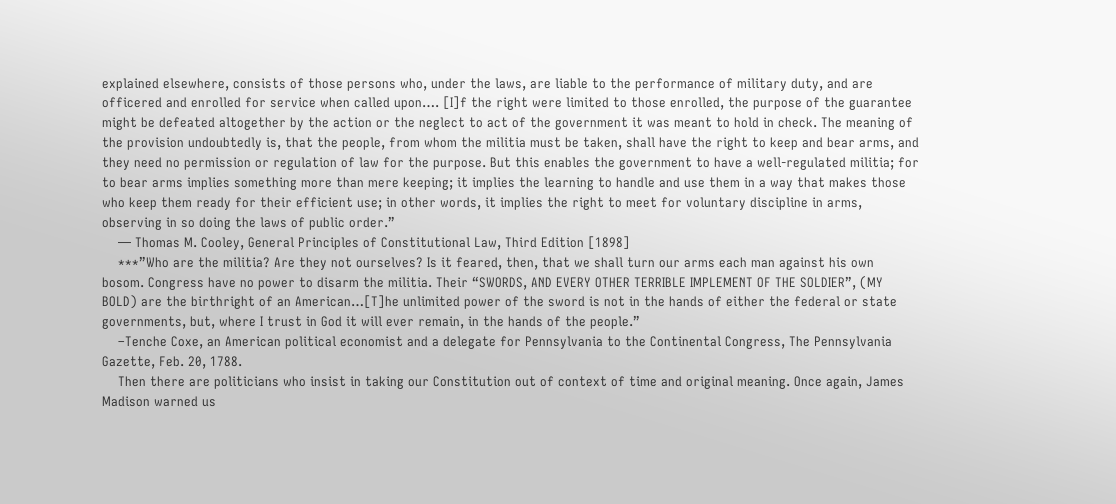explained elsewhere, consists of those persons who, under the laws, are liable to the performance of military duty, and are officered and enrolled for service when called upon…. [I]f the right were limited to those enrolled, the purpose of the guarantee might be defeated altogether by the action or the neglect to act of the government it was meant to hold in check. The meaning of the provision undoubtedly is, that the people, from whom the militia must be taken, shall have the right to keep and bear arms, and they need no permission or regulation of law for the purpose. But this enables the government to have a well-regulated militia; for to bear arms implies something more than mere keeping; it implies the learning to handle and use them in a way that makes those who keep them ready for their efficient use; in other words, it implies the right to meet for voluntary discipline in arms, observing in so doing the laws of public order.”
    — Thomas M. Cooley, General Principles of Constitutional Law, Third Edition [1898]
    ***”Who are the militia? Are they not ourselves? Is it feared, then, that we shall turn our arms each man against his own bosom. Congress have no power to disarm the militia. Their “SWORDS, AND EVERY OTHER TERRIBLE IMPLEMENT OF THE SOLDIER”, (MY BOLD) are the birthright of an American…[T]he unlimited power of the sword is not in the hands of either the federal or state governments, but, where I trust in God it will ever remain, in the hands of the people.”
    –Tenche Coxe, an American political economist and a delegate for Pennsylvania to the Continental Congress, The Pennsylvania Gazette, Feb. 20, 1788.
    Then there are politicians who insist in taking our Constitution out of context of time and original meaning. Once again, James Madison warned us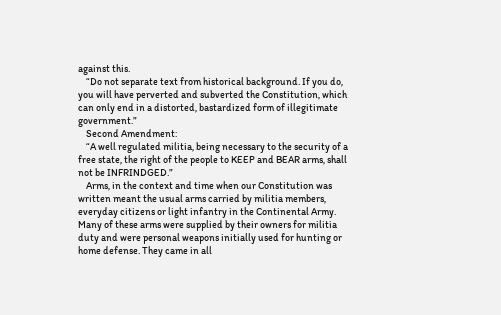against this.
    “Do not separate text from historical background. If you do, you will have perverted and subverted the Constitution, which can only end in a distorted, bastardized form of illegitimate government.”
    Second Amendment:
    “A well regulated militia, being necessary to the security of a free state, the right of the people to KEEP and BEAR arms, shall not be INFRINDGED.”
    Arms, in the context and time when our Constitution was written meant the usual arms carried by militia members, everyday citizens or light infantry in the Continental Army. Many of these arms were supplied by their owners for militia duty and were personal weapons initially used for hunting or home defense. They came in all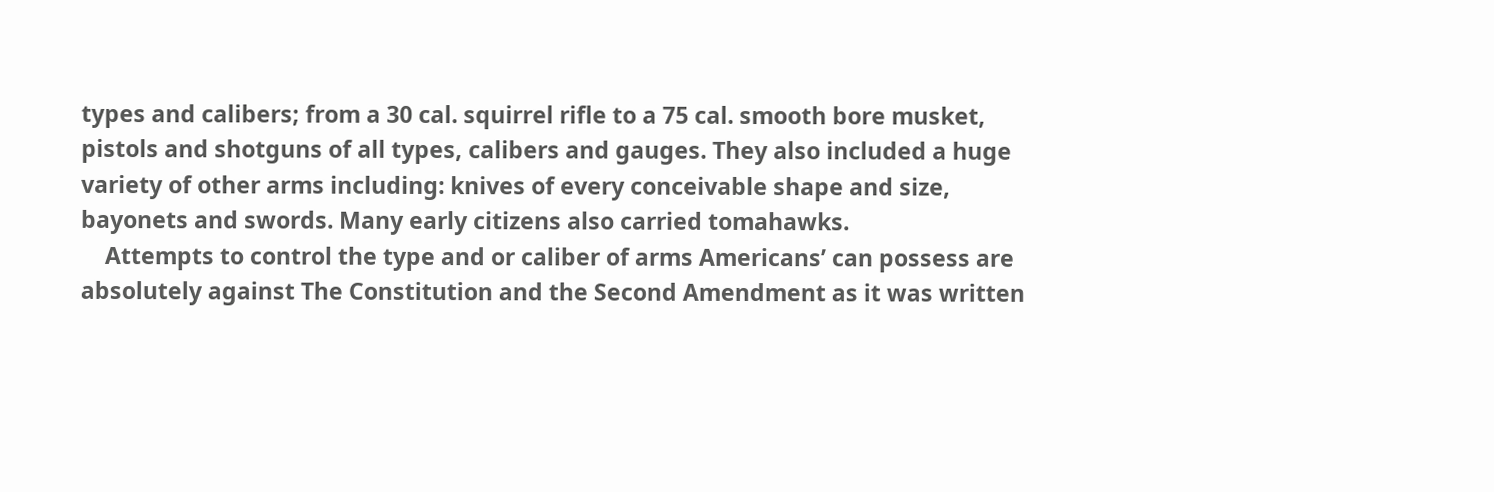types and calibers; from a 30 cal. squirrel rifle to a 75 cal. smooth bore musket, pistols and shotguns of all types, calibers and gauges. They also included a huge variety of other arms including: knives of every conceivable shape and size, bayonets and swords. Many early citizens also carried tomahawks.
    Attempts to control the type and or caliber of arms Americans’ can possess are absolutely against The Constitution and the Second Amendment as it was written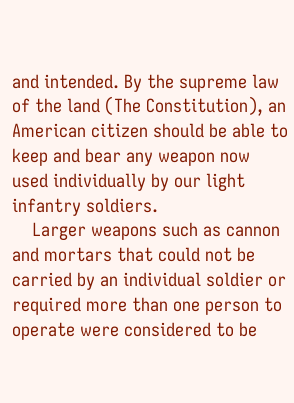and intended. By the supreme law of the land (The Constitution), an American citizen should be able to keep and bear any weapon now used individually by our light infantry soldiers.
    Larger weapons such as cannon and mortars that could not be carried by an individual soldier or required more than one person to operate were considered to be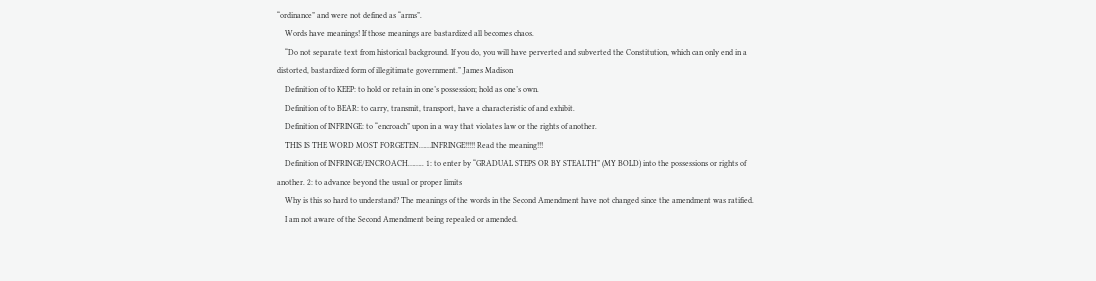“ordinance” and were not defined as “arms”.
    Words have meanings! If those meanings are bastardized all becomes chaos.
    “Do not separate text from historical background. If you do, you will have perverted and subverted the Constitution, which can only end in a distorted, bastardized form of illegitimate government.” James Madison
    Definition of to KEEP: to hold or retain in one’s possession; hold as one’s own.
    Definition of to BEAR: to carry, transmit, transport, have a characteristic of and exhibit.
    Definition of INFRINGE: to “encroach” upon in a way that violates law or the rights of another.
    THIS IS THE WORD MOST FORGETEN……INFRINGE!!!!! Read the meaning!!!
    Definition of INFRINGE/ENCROACH…….. 1: to enter by “GRADUAL STEPS OR BY STEALTH” (MY BOLD) into the possessions or rights of another. 2: to advance beyond the usual or proper limits
    Why is this so hard to understand? The meanings of the words in the Second Amendment have not changed since the amendment was ratified.
    I am not aware of the Second Amendment being repealed or amended.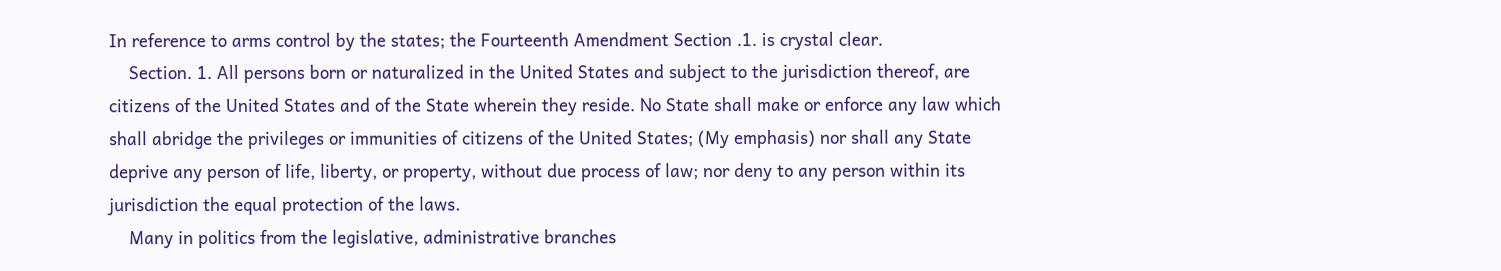In reference to arms control by the states; the Fourteenth Amendment Section .1. is crystal clear.
    Section. 1. All persons born or naturalized in the United States and subject to the jurisdiction thereof, are citizens of the United States and of the State wherein they reside. No State shall make or enforce any law which shall abridge the privileges or immunities of citizens of the United States; (My emphasis) nor shall any State deprive any person of life, liberty, or property, without due process of law; nor deny to any person within its jurisdiction the equal protection of the laws.
    Many in politics from the legislative, administrative branches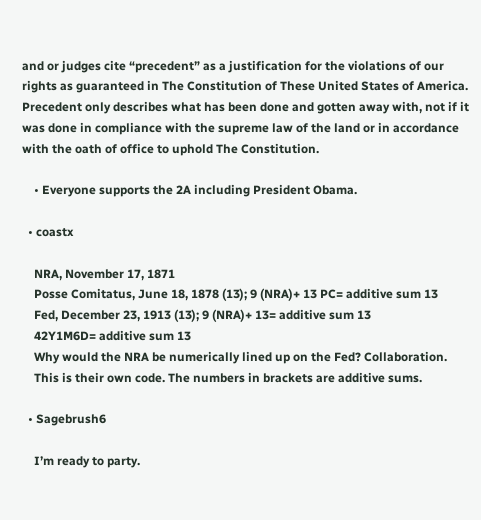and or judges cite “precedent” as a justification for the violations of our rights as guaranteed in The Constitution of These United States of America. Precedent only describes what has been done and gotten away with, not if it was done in compliance with the supreme law of the land or in accordance with the oath of office to uphold The Constitution.

    • Everyone supports the 2A including President Obama.

  • coastx

    NRA, November 17, 1871
    Posse Comitatus, June 18, 1878 (13); 9 (NRA)+ 13 PC= additive sum 13
    Fed, December 23, 1913 (13); 9 (NRA)+ 13= additive sum 13
    42Y1M6D= additive sum 13
    Why would the NRA be numerically lined up on the Fed? Collaboration.
    This is their own code. The numbers in brackets are additive sums.

  • Sagebrush6

    I’m ready to party.